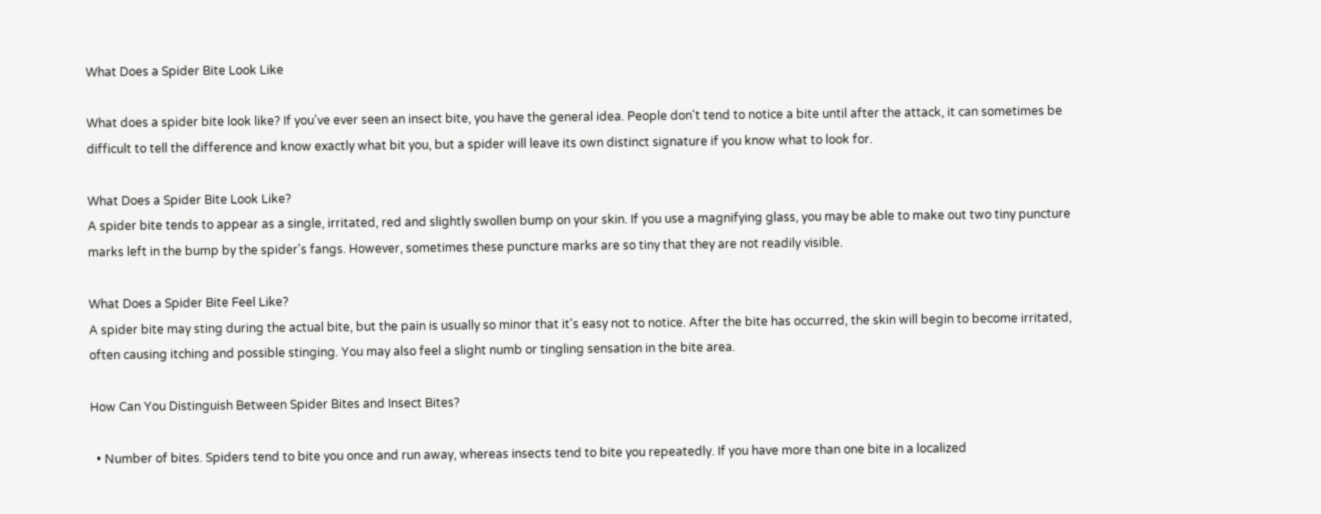What Does a Spider Bite Look Like

What does a spider bite look like? If you've ever seen an insect bite, you have the general idea. People don't tend to notice a bite until after the attack, it can sometimes be difficult to tell the difference and know exactly what bit you, but a spider will leave its own distinct signature if you know what to look for.

What Does a Spider Bite Look Like?
A spider bite tends to appear as a single, irritated, red and slightly swollen bump on your skin. If you use a magnifying glass, you may be able to make out two tiny puncture marks left in the bump by the spider's fangs. However, sometimes these puncture marks are so tiny that they are not readily visible.

What Does a Spider Bite Feel Like?
A spider bite may sting during the actual bite, but the pain is usually so minor that it's easy not to notice. After the bite has occurred, the skin will begin to become irritated, often causing itching and possible stinging. You may also feel a slight numb or tingling sensation in the bite area.

How Can You Distinguish Between Spider Bites and Insect Bites?

  • Number of bites. Spiders tend to bite you once and run away, whereas insects tend to bite you repeatedly. If you have more than one bite in a localized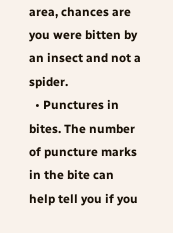area, chances are you were bitten by an insect and not a spider.
  • Punctures in bites. The number of puncture marks in the bite can help tell you if you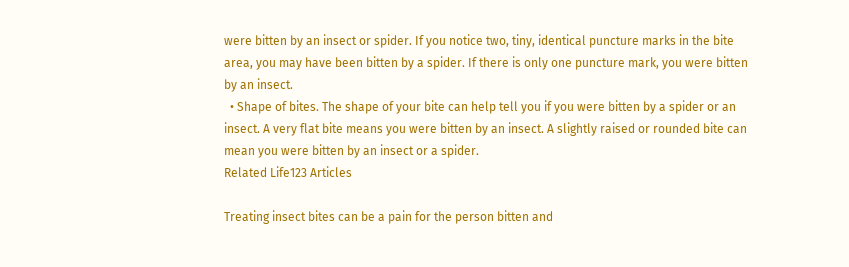were bitten by an insect or spider. If you notice two, tiny, identical puncture marks in the bite area, you may have been bitten by a spider. If there is only one puncture mark, you were bitten by an insect.
  • Shape of bites. The shape of your bite can help tell you if you were bitten by a spider or an insect. A very flat bite means you were bitten by an insect. A slightly raised or rounded bite can mean you were bitten by an insect or a spider.
Related Life123 Articles

Treating insect bites can be a pain for the person bitten and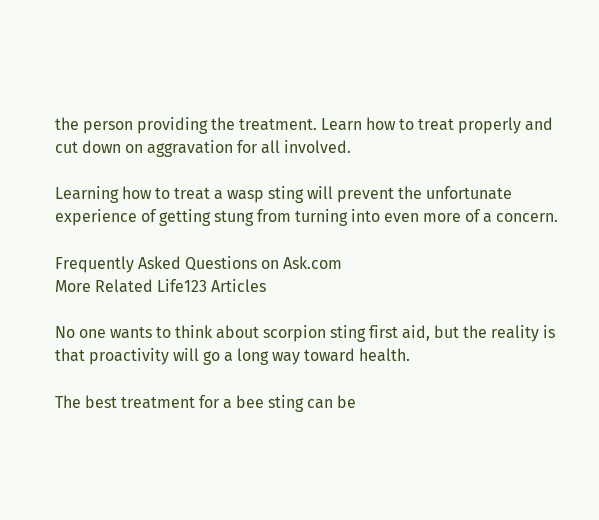the person providing the treatment. Learn how to treat properly and cut down on aggravation for all involved.

Learning how to treat a wasp sting will prevent the unfortunate experience of getting stung from turning into even more of a concern.

Frequently Asked Questions on Ask.com
More Related Life123 Articles

No one wants to think about scorpion sting first aid, but the reality is that proactivity will go a long way toward health.

The best treatment for a bee sting can be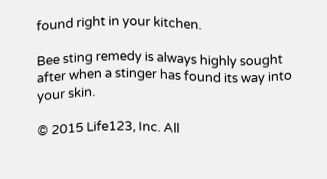found right in your kitchen.

Bee sting remedy is always highly sought after when a stinger has found its way into your skin.

© 2015 Life123, Inc. All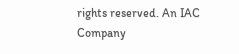rights reserved. An IAC Company